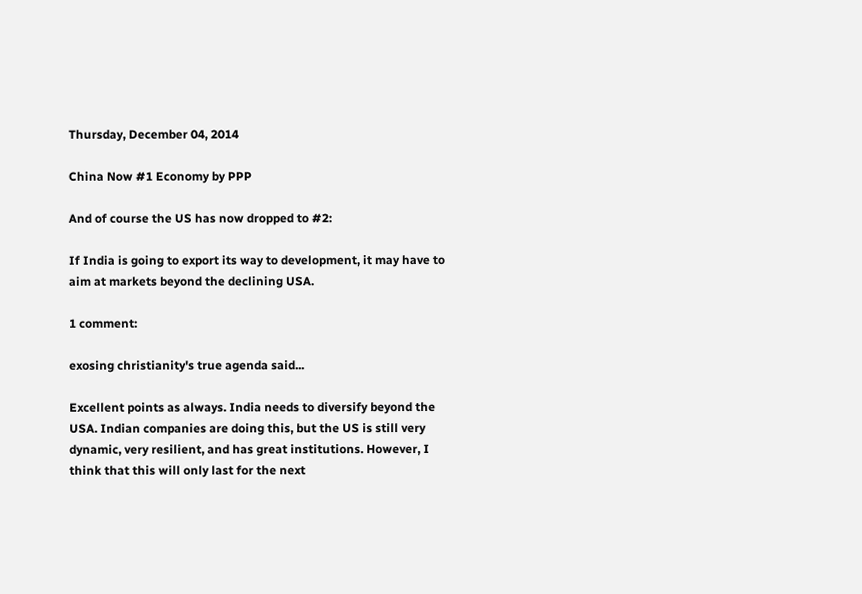Thursday, December 04, 2014

China Now #1 Economy by PPP

And of course the US has now dropped to #2:

If India is going to export its way to development, it may have to aim at markets beyond the declining USA.

1 comment:

exosing christianity's true agenda said...

Excellent points as always. India needs to diversify beyond the USA. Indian companies are doing this, but the US is still very dynamic, very resilient, and has great institutions. However, I think that this will only last for the next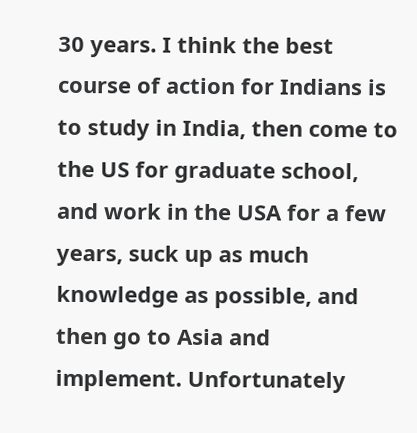30 years. I think the best course of action for Indians is to study in India, then come to the US for graduate school, and work in the USA for a few years, suck up as much knowledge as possible, and then go to Asia and implement. Unfortunately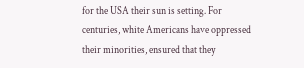for the USA their sun is setting. For centuries, white Americans have oppressed their minorities, ensured that they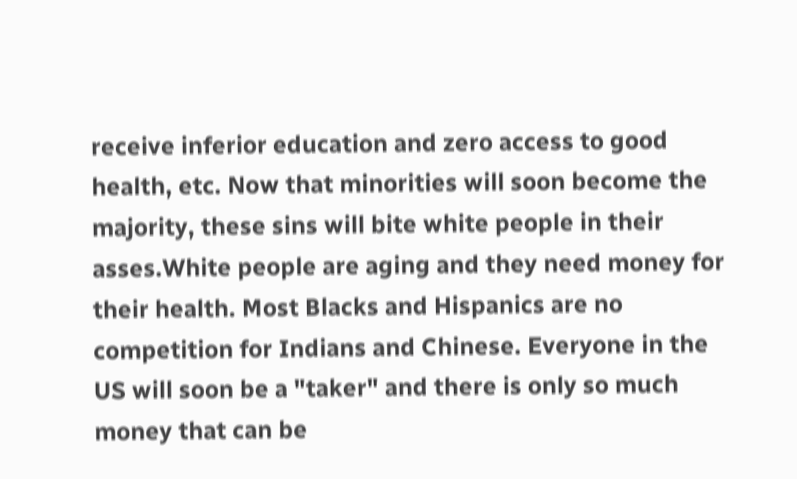receive inferior education and zero access to good health, etc. Now that minorities will soon become the majority, these sins will bite white people in their asses.White people are aging and they need money for their health. Most Blacks and Hispanics are no competition for Indians and Chinese. Everyone in the US will soon be a "taker" and there is only so much money that can be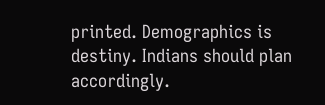printed. Demographics is destiny. Indians should plan accordingly.